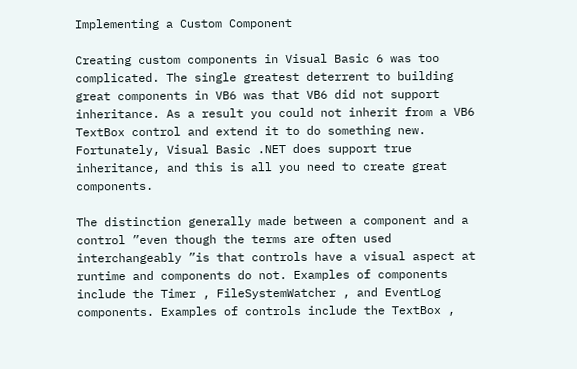Implementing a Custom Component

Creating custom components in Visual Basic 6 was too complicated. The single greatest deterrent to building great components in VB6 was that VB6 did not support inheritance. As a result you could not inherit from a VB6 TextBox control and extend it to do something new. Fortunately, Visual Basic .NET does support true inheritance, and this is all you need to create great components.

The distinction generally made between a component and a control ”even though the terms are often used interchangeably ”is that controls have a visual aspect at runtime and components do not. Examples of components include the Timer , FileSystemWatcher , and EventLog components. Examples of controls include the TextBox ,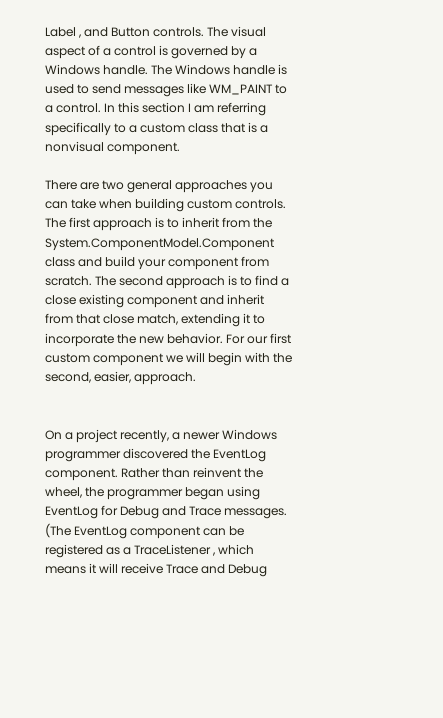Label , and Button controls. The visual aspect of a control is governed by a Windows handle. The Windows handle is used to send messages like WM_PAINT to a control. In this section I am referring specifically to a custom class that is a nonvisual component.

There are two general approaches you can take when building custom controls. The first approach is to inherit from the System.ComponentModel.Component class and build your component from scratch. The second approach is to find a close existing component and inherit from that close match, extending it to incorporate the new behavior. For our first custom component we will begin with the second, easier, approach.


On a project recently, a newer Windows programmer discovered the EventLog component. Rather than reinvent the wheel, the programmer began using EventLog for Debug and Trace messages. (The EventLog component can be registered as a TraceListener , which means it will receive Trace and Debug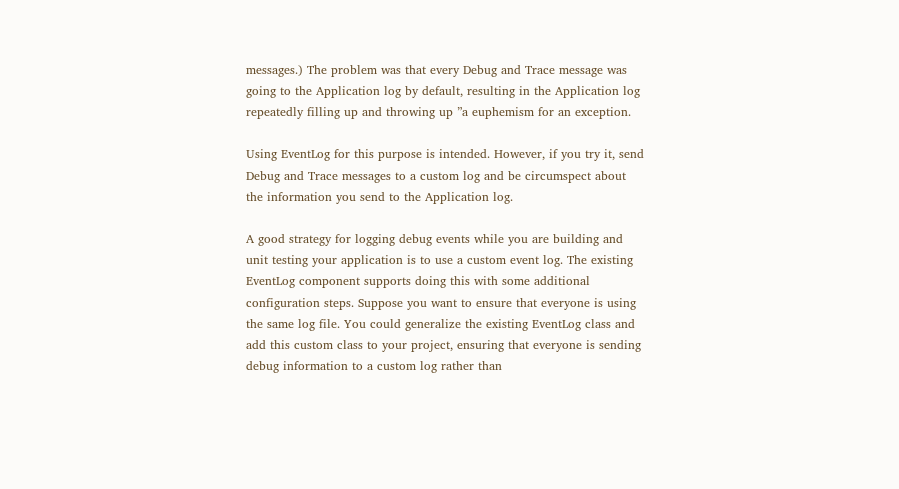messages.) The problem was that every Debug and Trace message was going to the Application log by default, resulting in the Application log repeatedly filling up and throwing up ”a euphemism for an exception.

Using EventLog for this purpose is intended. However, if you try it, send Debug and Trace messages to a custom log and be circumspect about the information you send to the Application log.

A good strategy for logging debug events while you are building and unit testing your application is to use a custom event log. The existing EventLog component supports doing this with some additional configuration steps. Suppose you want to ensure that everyone is using the same log file. You could generalize the existing EventLog class and add this custom class to your project, ensuring that everyone is sending debug information to a custom log rather than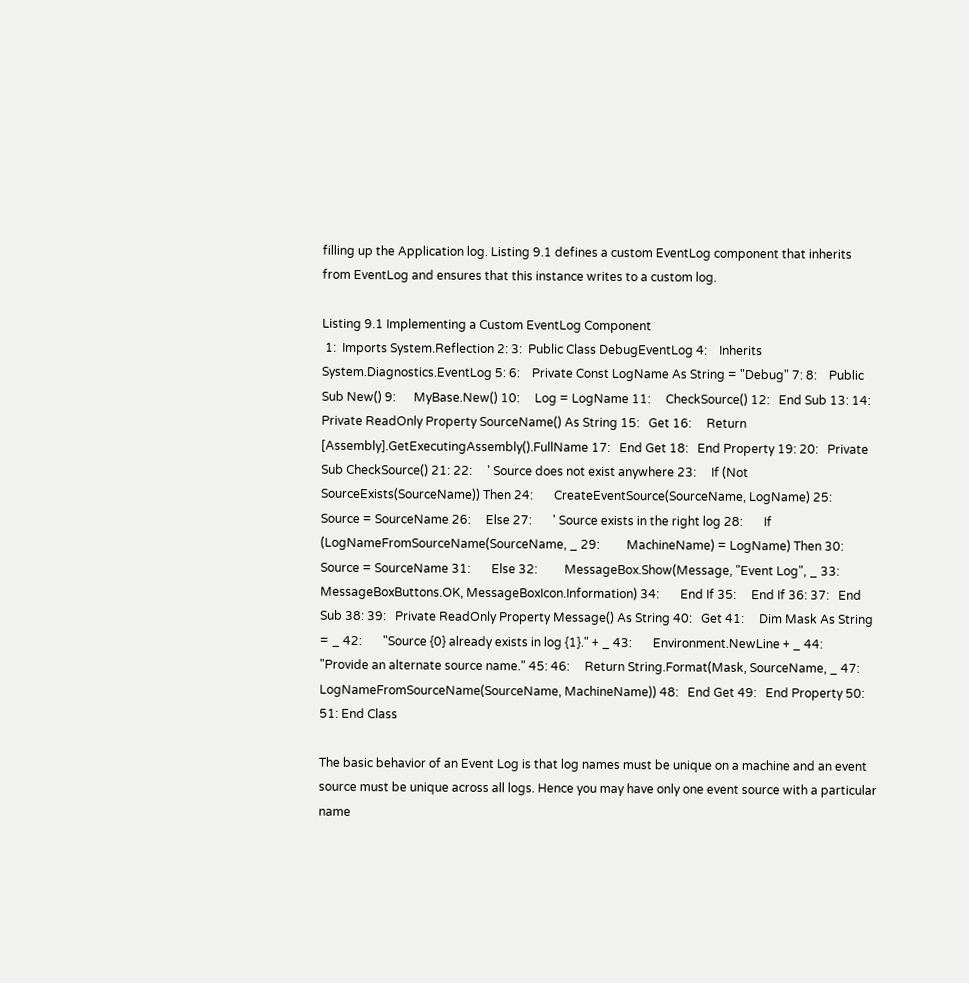filling up the Application log. Listing 9.1 defines a custom EventLog component that inherits from EventLog and ensures that this instance writes to a custom log.

Listing 9.1 Implementing a Custom EventLog Component
 1:  Imports System.Reflection 2: 3:  Public Class DebugEventLog 4:    Inherits System.Diagnostics.EventLog 5: 6:    Private Const LogName As String = "Debug" 7: 8:    Public Sub New() 9:      MyBase.New() 10:     Log = LogName 11:     CheckSource() 12:   End Sub 13: 14:   Private ReadOnly Property SourceName() As String 15:   Get 16:     Return [Assembly].GetExecutingAssembly().FullName 17:   End Get 18:   End Property 19: 20:   Private Sub CheckSource() 21: 22:     ' Source does not exist anywhere 23:     If (Not SourceExists(SourceName)) Then 24:       CreateEventSource(SourceName, LogName) 25:       Source = SourceName 26:     Else 27:       ' Source exists in the right log 28:       If (LogNameFromSourceName(SourceName, _ 29:         MachineName) = LogName) Then 30:         Source = SourceName 31:       Else 32:         MessageBox.Show(Message, "Event Log", _ 33:           MessageBoxButtons.OK, MessageBoxIcon.Information) 34:       End If 35:     End If 36: 37:   End Sub 38: 39:   Private ReadOnly Property Message() As String 40:   Get 41:     Dim Mask As String = _ 42:       "Source {0} already exists in log {1}." + _ 43:       Environment.NewLine + _ 44:       "Provide an alternate source name." 45: 46:     Return String.Format(Mask, SourceName, _ 47:       LogNameFromSourceName(SourceName, MachineName)) 48:   End Get 49:   End Property 50: 51: End Class

The basic behavior of an Event Log is that log names must be unique on a machine and an event source must be unique across all logs. Hence you may have only one event source with a particular name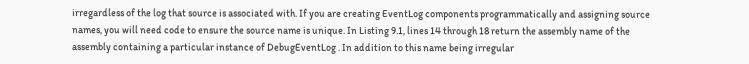irregardless of the log that source is associated with. If you are creating EventLog components programmatically and assigning source names, you will need code to ensure the source name is unique. In Listing 9.1, lines 14 through 18 return the assembly name of the assembly containing a particular instance of DebugEventLog . In addition to this name being irregular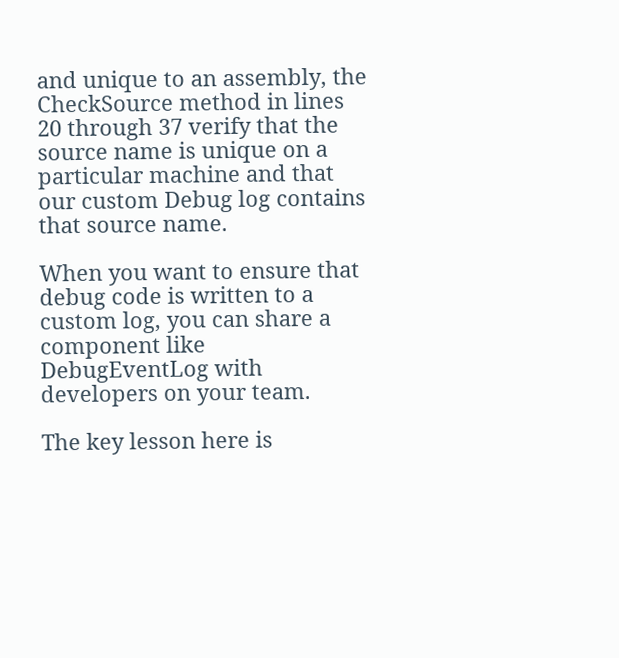and unique to an assembly, the CheckSource method in lines 20 through 37 verify that the source name is unique on a particular machine and that our custom Debug log contains that source name.

When you want to ensure that debug code is written to a custom log, you can share a component like DebugEventLog with developers on your team.

The key lesson here is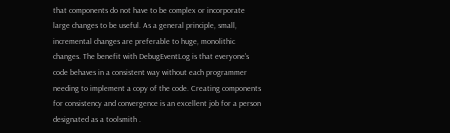that components do not have to be complex or incorporate large changes to be useful. As a general principle, small, incremental changes are preferable to huge, monolithic changes. The benefit with DebugEventLog is that everyone's code behaves in a consistent way without each programmer needing to implement a copy of the code. Creating components for consistency and convergence is an excellent job for a person designated as a toolsmith .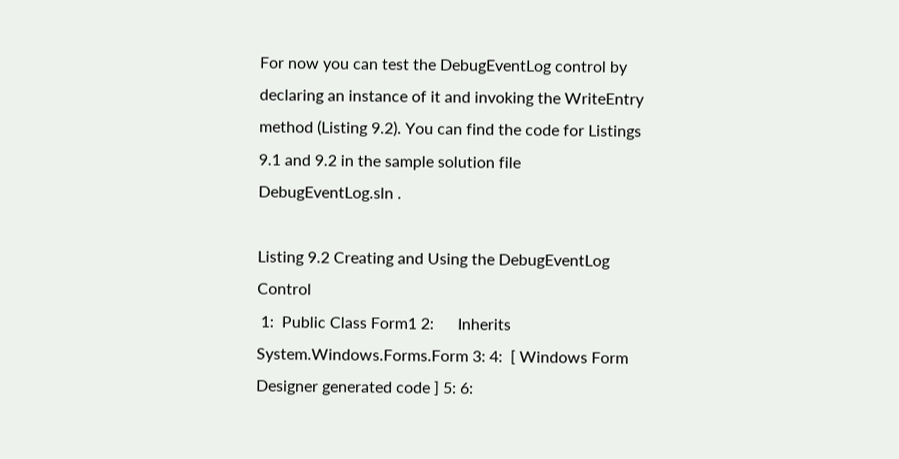For now you can test the DebugEventLog control by declaring an instance of it and invoking the WriteEntry method (Listing 9.2). You can find the code for Listings 9.1 and 9.2 in the sample solution file DebugEventLog.sln .

Listing 9.2 Creating and Using the DebugEventLog Control
 1:  Public Class Form1 2:      Inherits System.Windows.Forms.Form 3: 4:  [ Windows Form Designer generated code ] 5: 6: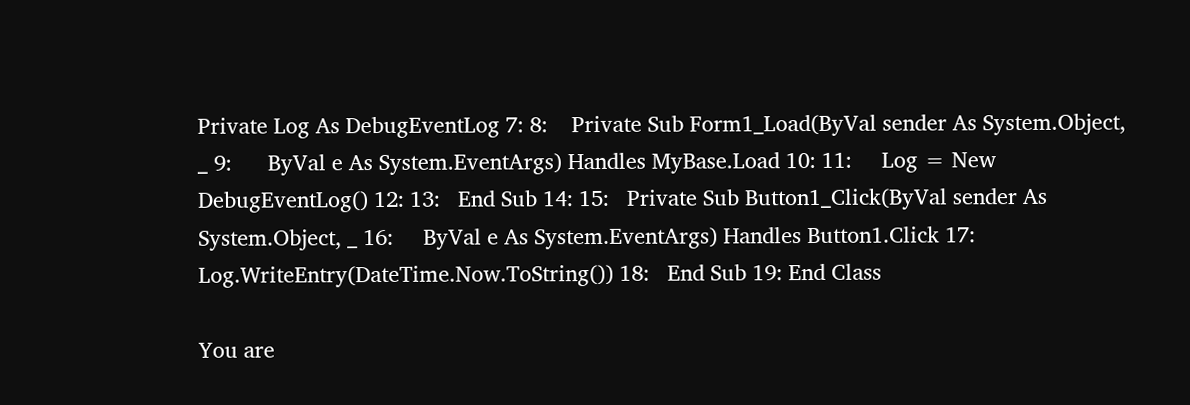Private Log As DebugEventLog 7: 8:    Private Sub Form1_Load(ByVal sender As System.Object, _ 9:      ByVal e As System.EventArgs) Handles MyBase.Load 10: 11:     Log = New DebugEventLog() 12: 13:   End Sub 14: 15:   Private Sub Button1_Click(ByVal sender As System.Object, _ 16:     ByVal e As System.EventArgs) Handles Button1.Click 17:     Log.WriteEntry(DateTime.Now.ToString()) 18:   End Sub 19: End Class

You are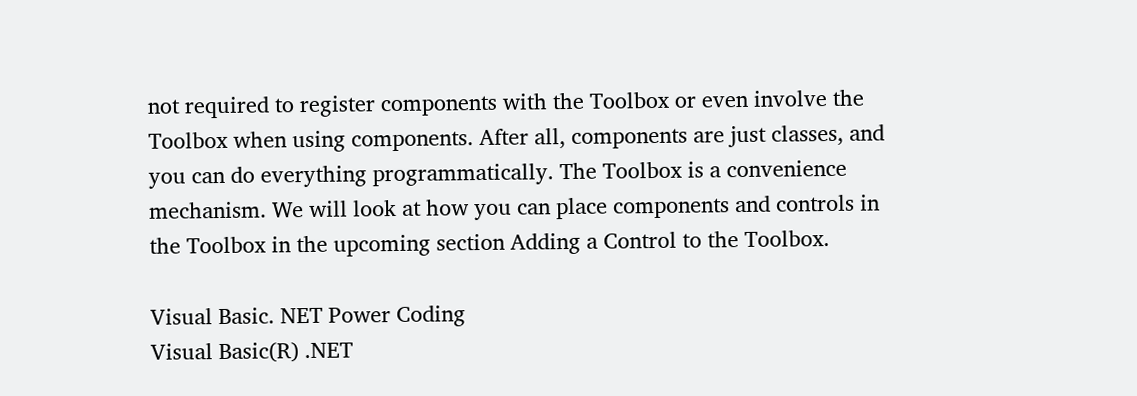not required to register components with the Toolbox or even involve the Toolbox when using components. After all, components are just classes, and you can do everything programmatically. The Toolbox is a convenience mechanism. We will look at how you can place components and controls in the Toolbox in the upcoming section Adding a Control to the Toolbox.

Visual Basic. NET Power Coding
Visual Basic(R) .NET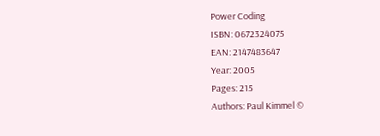Power Coding
ISBN: 0672324075
EAN: 2147483647
Year: 2005
Pages: 215
Authors: Paul Kimmel ©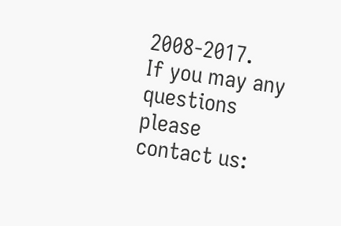2008-2017.
If you may any questions please contact us: